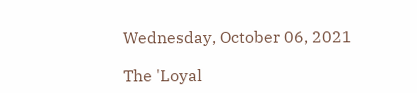Wednesday, October 06, 2021

The 'Loyal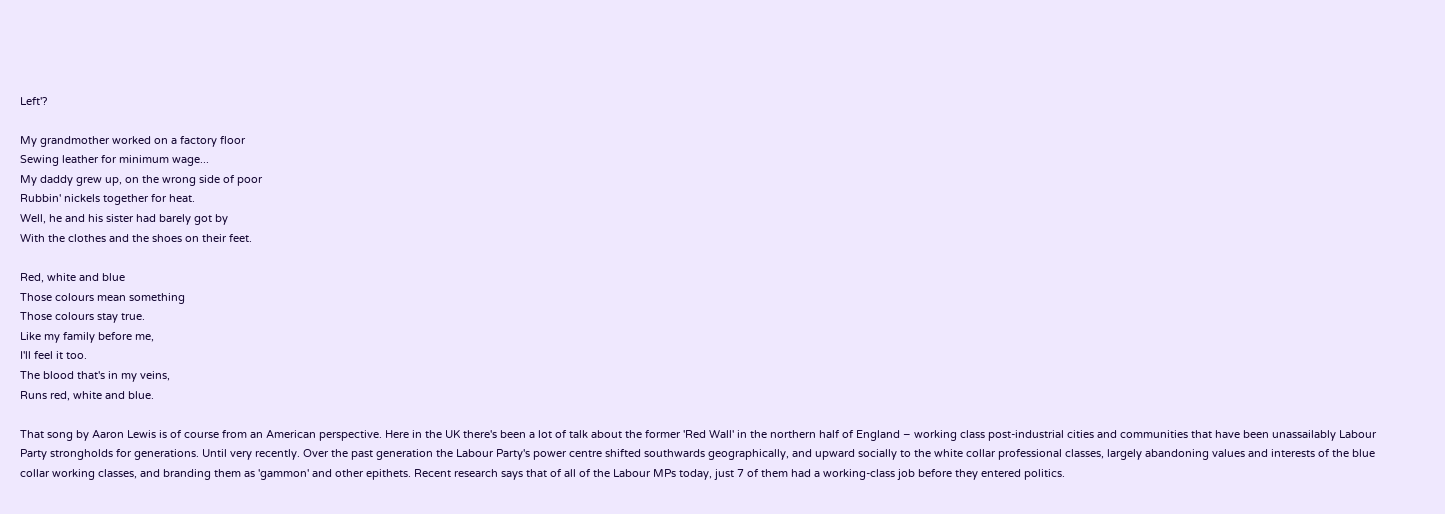Left'?

My grandmother worked on a factory floor
Sewing leather for minimum wage...
My daddy grew up, on the wrong side of poor
Rubbin' nickels together for heat.
Well, he and his sister had barely got by
With the clothes and the shoes on their feet.

Red, white and blue
Those colours mean something
Those colours stay true.
Like my family before me,
I'll feel it too.
The blood that's in my veins,
Runs red, white and blue.

That song by Aaron Lewis is of course from an American perspective. Here in the UK there's been a lot of talk about the former 'Red Wall' in the northern half of England – working class post-industrial cities and communities that have been unassailably Labour Party strongholds for generations. Until very recently. Over the past generation the Labour Party's power centre shifted southwards geographically, and upward socially to the white collar professional classes, largely abandoning values and interests of the blue collar working classes, and branding them as 'gammon' and other epithets. Recent research says that of all of the Labour MPs today, just 7 of them had a working-class job before they entered politics.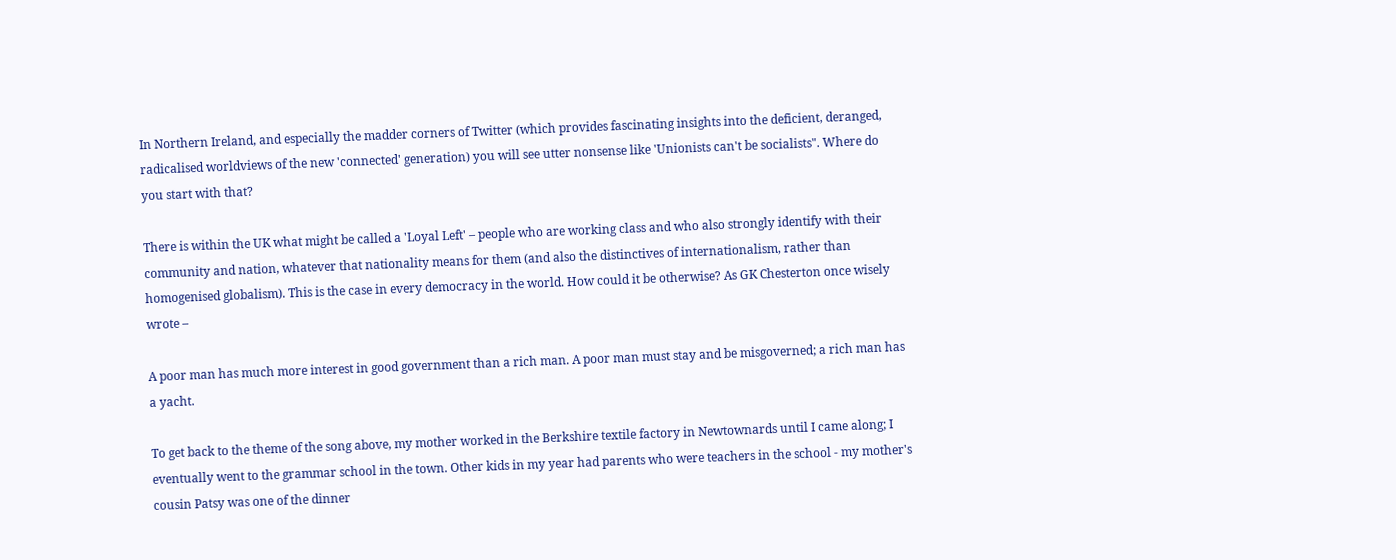In Northern Ireland, and especially the madder corners of Twitter (which provides fascinating insights into the deficient, deranged, radicalised worldviews of the new 'connected' generation) you will see utter nonsense like 'Unionists can't be socialists". Where do you start with that?

There is within the UK what might be called a 'Loyal Left' – people who are working class and who also strongly identify with their community and nation, whatever that nationality means for them (and also the distinctives of internationalism, rather than homogenised globalism). This is the case in every democracy in the world. How could it be otherwise? As GK Chesterton once wisely wrote –

A poor man has much more interest in good government than a rich man. A poor man must stay and be misgoverned; a rich man has a yacht.

To get back to the theme of the song above, my mother worked in the Berkshire textile factory in Newtownards until I came along; I eventually went to the grammar school in the town. Other kids in my year had parents who were teachers in the school - my mother's cousin Patsy was one of the dinner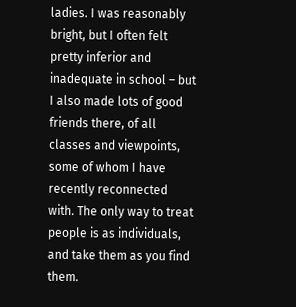ladies. I was reasonably bright, but I often felt pretty inferior and inadequate in school – but I also made lots of good friends there, of all classes and viewpoints, some of whom I have recently reconnected with. The only way to treat people is as individuals, and take them as you find them.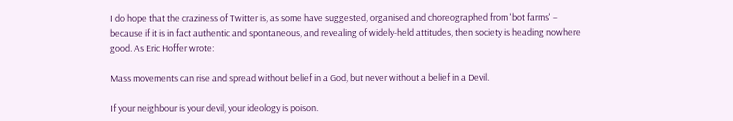I do hope that the craziness of Twitter is, as some have suggested, organised and choreographed from 'bot farms' – because if it is in fact authentic and spontaneous, and revealing of widely-held attitudes, then society is heading nowhere good. As Eric Hoffer wrote:

Mass movements can rise and spread without belief in a God, but never without a belief in a Devil.

If your neighbour is your devil, your ideology is poison.